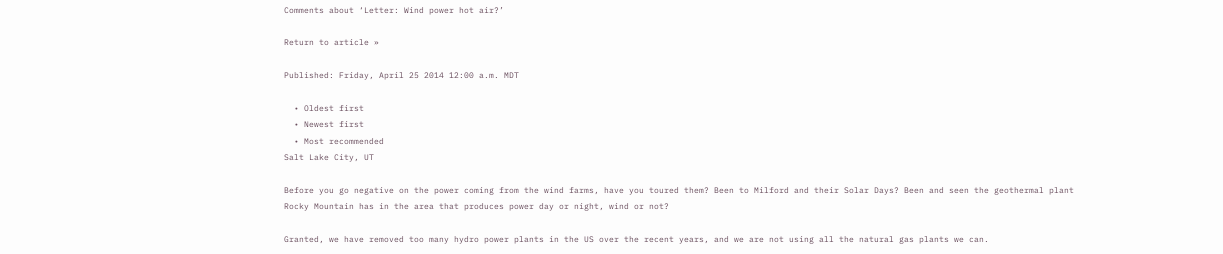Comments about ‘Letter: Wind power hot air?’

Return to article »

Published: Friday, April 25 2014 12:00 a.m. MDT

  • Oldest first
  • Newest first
  • Most recommended
Salt Lake City, UT

Before you go negative on the power coming from the wind farms, have you toured them? Been to Milford and their Solar Days? Been and seen the geothermal plant Rocky Mountain has in the area that produces power day or night, wind or not?

Granted, we have removed too many hydro power plants in the US over the recent years, and we are not using all the natural gas plants we can.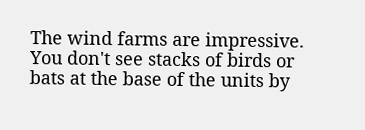The wind farms are impressive. You don't see stacks of birds or bats at the base of the units by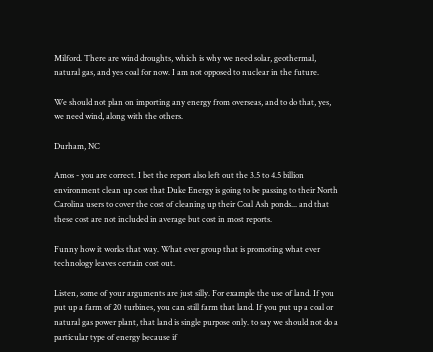Milford. There are wind droughts, which is why we need solar, geothermal, natural gas, and yes coal for now. I am not opposed to nuclear in the future.

We should not plan on importing any energy from overseas, and to do that, yes, we need wind, along with the others.

Durham, NC

Amos - you are correct. I bet the report also left out the 3.5 to 4.5 billion environment clean up cost that Duke Energy is going to be passing to their North Carolina users to cover the cost of cleaning up their Coal Ash ponds... and that these cost are not included in average but cost in most reports.

Funny how it works that way. What ever group that is promoting what ever technology leaves certain cost out.

Listen, some of your arguments are just silly. For example the use of land. If you put up a farm of 20 turbines, you can still farm that land. If you put up a coal or natural gas power plant, that land is single purpose only. to say we should not do a particular type of energy because if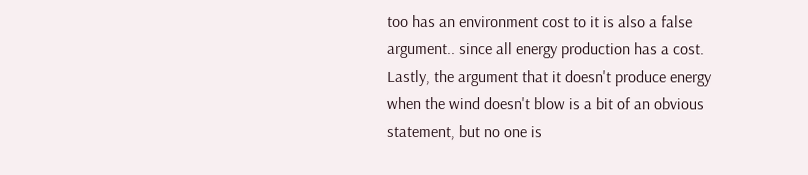too has an environment cost to it is also a false argument.. since all energy production has a cost. Lastly, the argument that it doesn't produce energy when the wind doesn't blow is a bit of an obvious statement, but no one is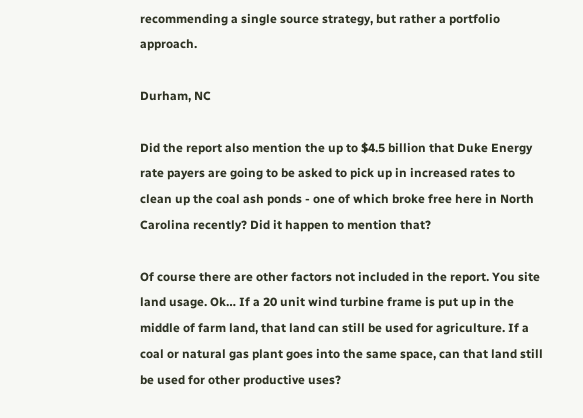recommending a single source strategy, but rather a portfolio approach.

Durham, NC

Did the report also mention the up to $4.5 billion that Duke Energy rate payers are going to be asked to pick up in increased rates to clean up the coal ash ponds - one of which broke free here in North Carolina recently? Did it happen to mention that?

Of course there are other factors not included in the report. You site land usage. Ok… If a 20 unit wind turbine frame is put up in the middle of farm land, that land can still be used for agriculture. If a coal or natural gas plant goes into the same space, can that land still be used for other productive uses?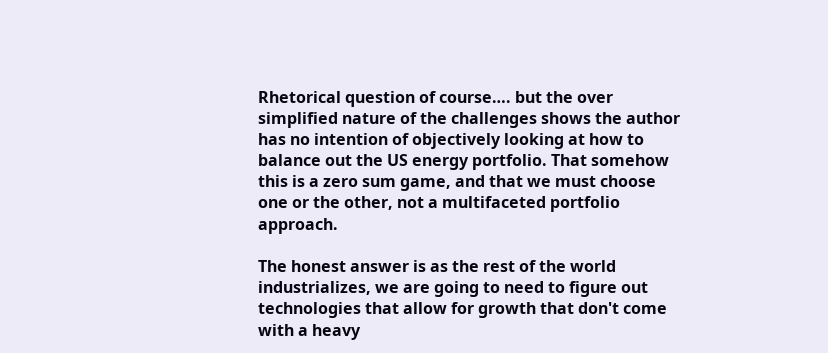Rhetorical question of course…. but the over simplified nature of the challenges shows the author has no intention of objectively looking at how to balance out the US energy portfolio. That somehow this is a zero sum game, and that we must choose one or the other, not a multifaceted portfolio approach.

The honest answer is as the rest of the world industrializes, we are going to need to figure out technologies that allow for growth that don't come with a heavy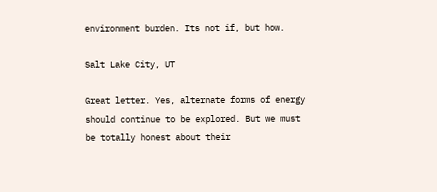environment burden. Its not if, but how.

Salt Lake City, UT

Great letter. Yes, alternate forms of energy should continue to be explored. But we must be totally honest about their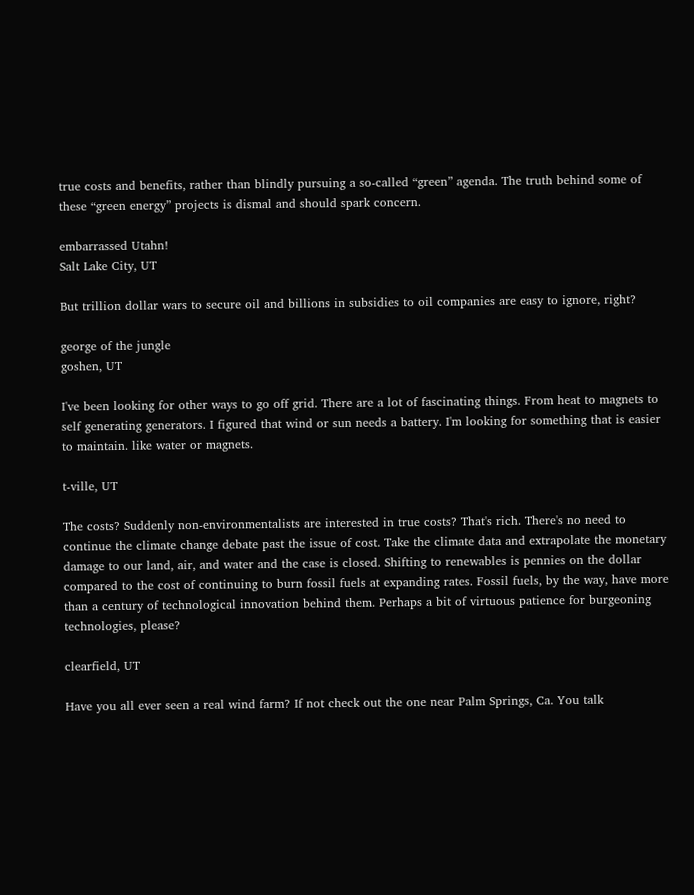true costs and benefits, rather than blindly pursuing a so-called “green” agenda. The truth behind some of these “green energy” projects is dismal and should spark concern.

embarrassed Utahn!
Salt Lake City, UT

But trillion dollar wars to secure oil and billions in subsidies to oil companies are easy to ignore, right?

george of the jungle
goshen, UT

I've been looking for other ways to go off grid. There are a lot of fascinating things. From heat to magnets to self generating generators. I figured that wind or sun needs a battery. I'm looking for something that is easier to maintain. like water or magnets.

t-ville, UT

The costs? Suddenly non-environmentalists are interested in true costs? That's rich. There's no need to continue the climate change debate past the issue of cost. Take the climate data and extrapolate the monetary damage to our land, air, and water and the case is closed. Shifting to renewables is pennies on the dollar compared to the cost of continuing to burn fossil fuels at expanding rates. Fossil fuels, by the way, have more than a century of technological innovation behind them. Perhaps a bit of virtuous patience for burgeoning technologies, please?

clearfield, UT

Have you all ever seen a real wind farm? If not check out the one near Palm Springs, Ca. You talk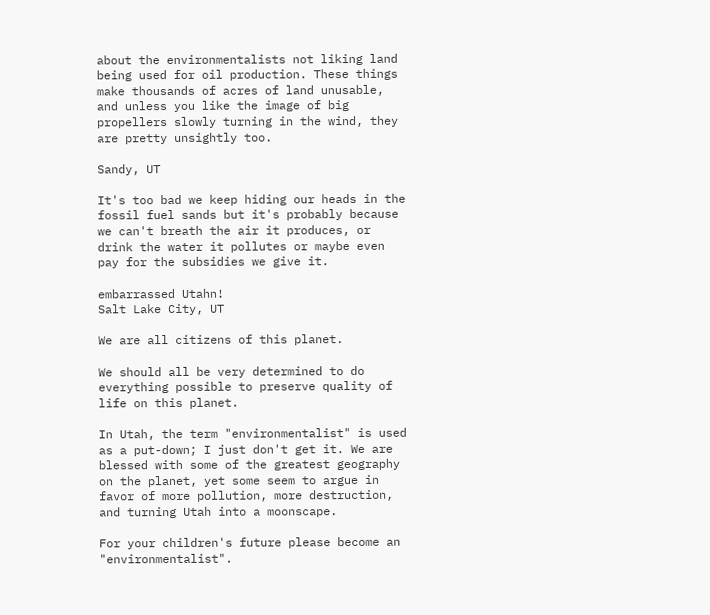about the environmentalists not liking land being used for oil production. These things make thousands of acres of land unusable, and unless you like the image of big propellers slowly turning in the wind, they are pretty unsightly too.

Sandy, UT

It's too bad we keep hiding our heads in the fossil fuel sands but it's probably because we can't breath the air it produces, or drink the water it pollutes or maybe even pay for the subsidies we give it.

embarrassed Utahn!
Salt Lake City, UT

We are all citizens of this planet.

We should all be very determined to do everything possible to preserve quality of life on this planet.

In Utah, the term "environmentalist" is used as a put-down; I just don't get it. We are blessed with some of the greatest geography on the planet, yet some seem to argue in favor of more pollution, more destruction, and turning Utah into a moonscape.

For your children's future please become an "environmentalist".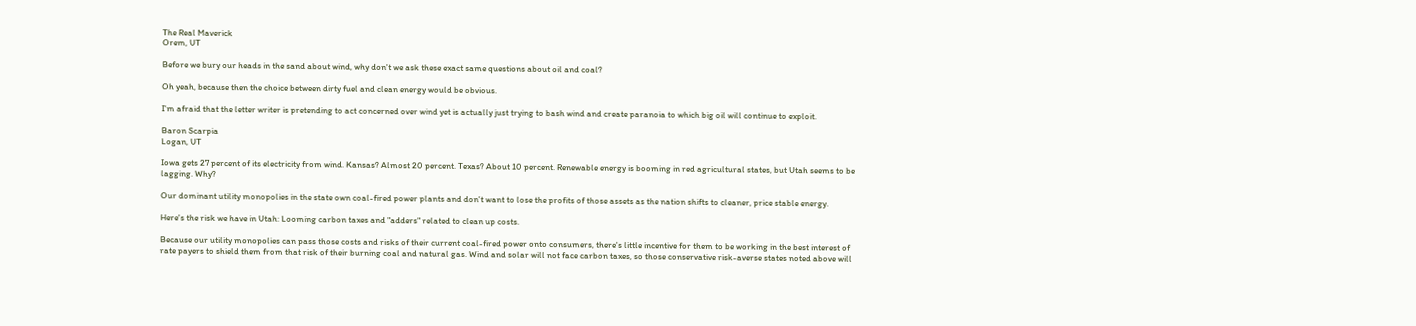The Real Maverick
Orem, UT

Before we bury our heads in the sand about wind, why don't we ask these exact same questions about oil and coal?

Oh yeah, because then the choice between dirty fuel and clean energy would be obvious.

I'm afraid that the letter writer is pretending to act concerned over wind yet is actually just trying to bash wind and create paranoia to which big oil will continue to exploit.

Baron Scarpia
Logan, UT

Iowa gets 27 percent of its electricity from wind. Kansas? Almost 20 percent. Texas? About 10 percent. Renewable energy is booming in red agricultural states, but Utah seems to be lagging. Why?

Our dominant utility monopolies in the state own coal-fired power plants and don't want to lose the profits of those assets as the nation shifts to cleaner, price stable energy.

Here's the risk we have in Utah: Looming carbon taxes and "adders" related to clean up costs.

Because our utility monopolies can pass those costs and risks of their current coal-fired power onto consumers, there's little incentive for them to be working in the best interest of rate payers to shield them from that risk of their burning coal and natural gas. Wind and solar will not face carbon taxes, so those conservative risk-averse states noted above will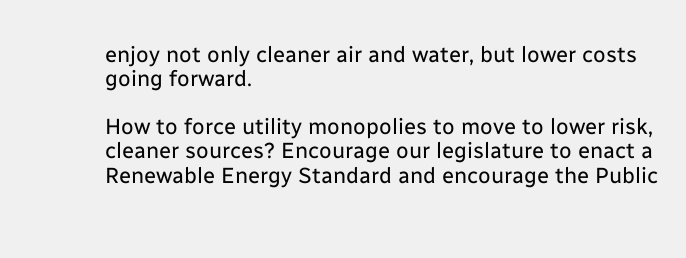enjoy not only cleaner air and water, but lower costs going forward.

How to force utility monopolies to move to lower risk, cleaner sources? Encourage our legislature to enact a Renewable Energy Standard and encourage the Public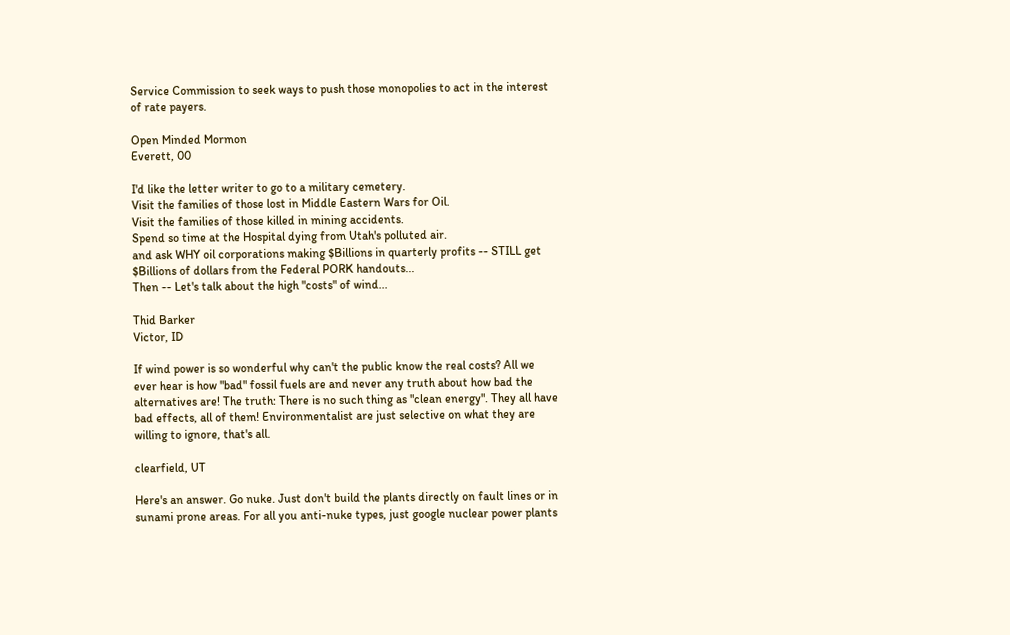Service Commission to seek ways to push those monopolies to act in the interest of rate payers.

Open Minded Mormon
Everett, 00

I'd like the letter writer to go to a military cemetery.
Visit the families of those lost in Middle Eastern Wars for Oil.
Visit the families of those killed in mining accidents.
Spend so time at the Hospital dying from Utah's polluted air.
and ask WHY oil corporations making $Billions in quarterly profits -- STILL get $Billions of dollars from the Federal PORK handouts...
Then -- Let's talk about the high "costs" of wind...

Thid Barker
Victor, ID

If wind power is so wonderful why can't the public know the real costs? All we ever hear is how "bad" fossil fuels are and never any truth about how bad the alternatives are! The truth: There is no such thing as "clean energy". They all have bad effects, all of them! Environmentalist are just selective on what they are willing to ignore, that's all.

clearfield, UT

Here's an answer. Go nuke. Just don't build the plants directly on fault lines or in sunami prone areas. For all you anti-nuke types, just google nuclear power plants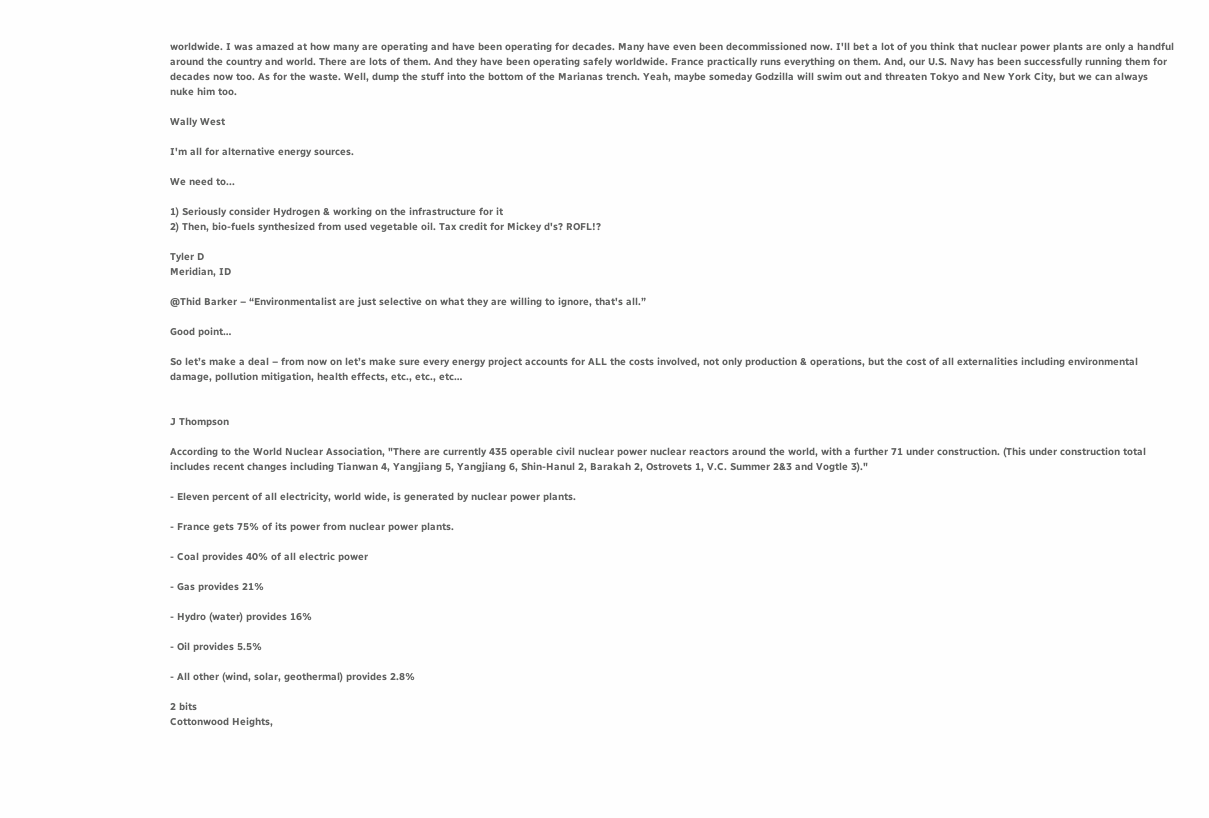worldwide. I was amazed at how many are operating and have been operating for decades. Many have even been decommissioned now. I'll bet a lot of you think that nuclear power plants are only a handful around the country and world. There are lots of them. And they have been operating safely worldwide. France practically runs everything on them. And, our U.S. Navy has been successfully running them for decades now too. As for the waste. Well, dump the stuff into the bottom of the Marianas trench. Yeah, maybe someday Godzilla will swim out and threaten Tokyo and New York City, but we can always nuke him too.

Wally West

I'm all for alternative energy sources.

We need to...

1) Seriously consider Hydrogen & working on the infrastructure for it
2) Then, bio-fuels synthesized from used vegetable oil. Tax credit for Mickey d's? ROFL!?

Tyler D
Meridian, ID

@Thid Barker – “Environmentalist are just selective on what they are willing to ignore, that's all.”

Good point…

So let’s make a deal – from now on let’s make sure every energy project accounts for ALL the costs involved, not only production & operations, but the cost of all externalities including environmental damage, pollution mitigation, health effects, etc., etc., etc…


J Thompson

According to the World Nuclear Association, "There are currently 435 operable civil nuclear power nuclear reactors around the world, with a further 71 under construction. (This under construction total includes recent changes including Tianwan 4, Yangjiang 5, Yangjiang 6, Shin-Hanul 2, Barakah 2, Ostrovets 1, V.C. Summer 2&3 and Vogtle 3)."

- Eleven percent of all electricity, world wide, is generated by nuclear power plants.

- France gets 75% of its power from nuclear power plants.

- Coal provides 40% of all electric power

- Gas provides 21%

- Hydro (water) provides 16%

- Oil provides 5.5%

- All other (wind, solar, geothermal) provides 2.8%

2 bits
Cottonwood Heights,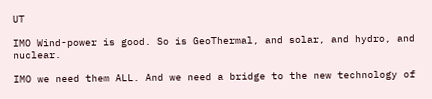UT

IMO Wind-power is good. So is GeoThermal, and solar, and hydro, and nuclear.

IMO we need them ALL. And we need a bridge to the new technology of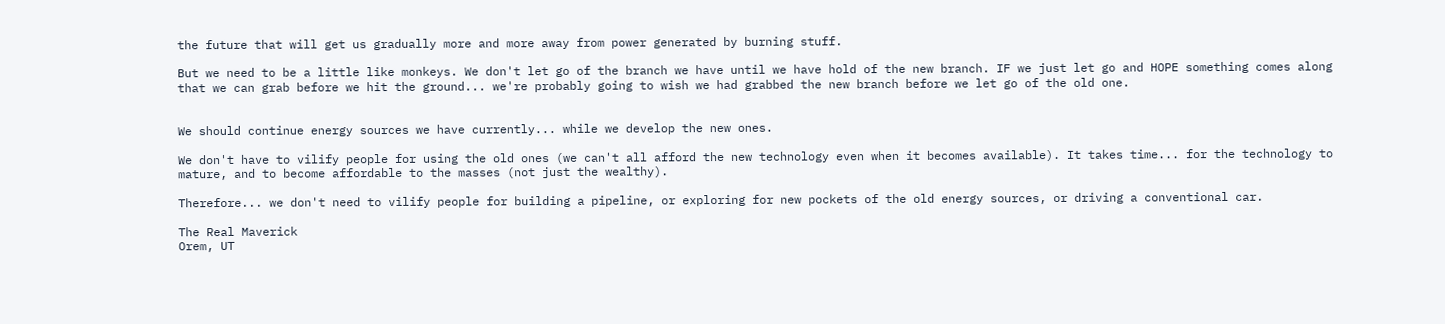the future that will get us gradually more and more away from power generated by burning stuff.

But we need to be a little like monkeys. We don't let go of the branch we have until we have hold of the new branch. IF we just let go and HOPE something comes along that we can grab before we hit the ground... we're probably going to wish we had grabbed the new branch before we let go of the old one.


We should continue energy sources we have currently... while we develop the new ones.

We don't have to vilify people for using the old ones (we can't all afford the new technology even when it becomes available). It takes time... for the technology to mature, and to become affordable to the masses (not just the wealthy).

Therefore... we don't need to vilify people for building a pipeline, or exploring for new pockets of the old energy sources, or driving a conventional car.

The Real Maverick
Orem, UT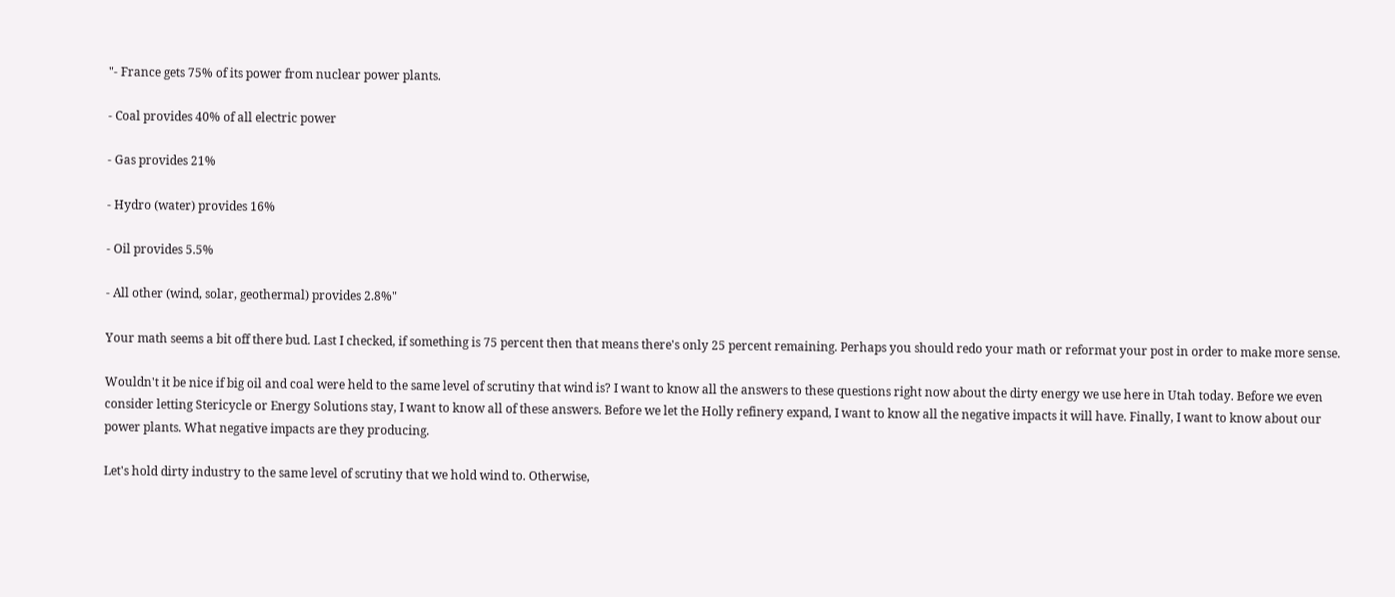"- France gets 75% of its power from nuclear power plants.

- Coal provides 40% of all electric power

- Gas provides 21%

- Hydro (water) provides 16%

- Oil provides 5.5%

- All other (wind, solar, geothermal) provides 2.8%"

Your math seems a bit off there bud. Last I checked, if something is 75 percent then that means there's only 25 percent remaining. Perhaps you should redo your math or reformat your post in order to make more sense.

Wouldn't it be nice if big oil and coal were held to the same level of scrutiny that wind is? I want to know all the answers to these questions right now about the dirty energy we use here in Utah today. Before we even consider letting Stericycle or Energy Solutions stay, I want to know all of these answers. Before we let the Holly refinery expand, I want to know all the negative impacts it will have. Finally, I want to know about our power plants. What negative impacts are they producing.

Let's hold dirty industry to the same level of scrutiny that we hold wind to. Otherwise,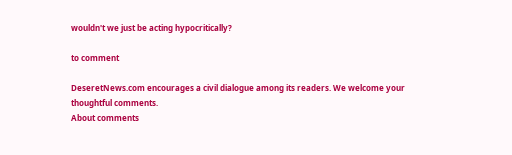wouldn't we just be acting hypocritically?

to comment

DeseretNews.com encourages a civil dialogue among its readers. We welcome your thoughtful comments.
About comments